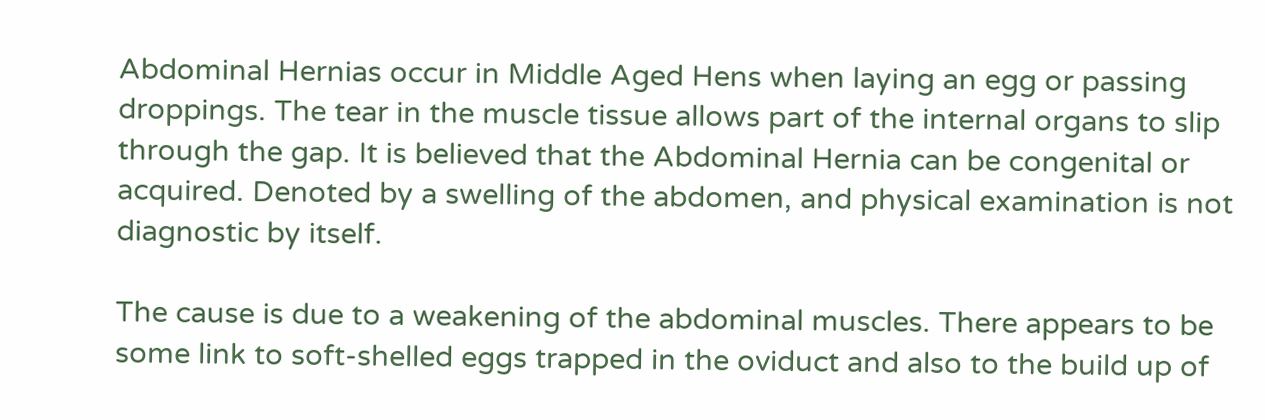Abdominal Hernias occur in Middle Aged Hens when laying an egg or passing droppings. The tear in the muscle tissue allows part of the internal organs to slip through the gap. It is believed that the Abdominal Hernia can be congenital or acquired. Denoted by a swelling of the abdomen, and physical examination is not diagnostic by itself.

The cause is due to a weakening of the abdominal muscles. There appears to be some link to soft-shelled eggs trapped in the oviduct and also to the build up of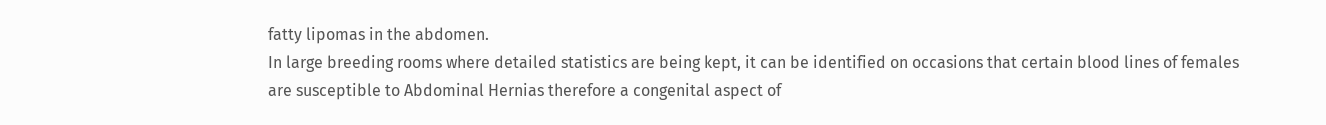fatty lipomas in the abdomen.
In large breeding rooms where detailed statistics are being kept, it can be identified on occasions that certain blood lines of females are susceptible to Abdominal Hernias therefore a congenital aspect of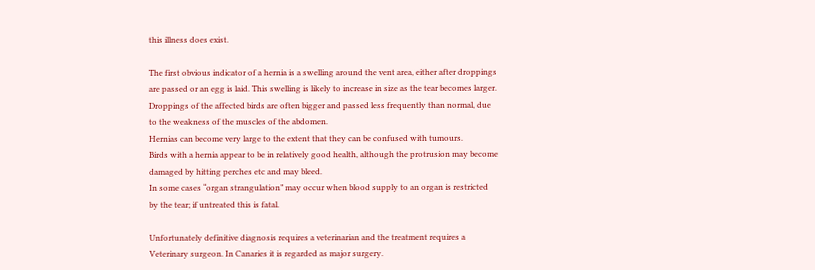this illness does exist.

The first obvious indicator of a hernia is a swelling around the vent area, either after droppings are passed or an egg is laid. This swelling is likely to increase in size as the tear becomes larger. Droppings of the affected birds are often bigger and passed less frequently than normal, due to the weakness of the muscles of the abdomen.
Hernias can become very large to the extent that they can be confused with tumours.
Birds with a hernia appear to be in relatively good health, although the protrusion may become damaged by hitting perches etc and may bleed.
In some cases “organ strangulation” may occur when blood supply to an organ is restricted by the tear; if untreated this is fatal.

Unfortunately definitive diagnosis requires a veterinarian and the treatment requires a Veterinary surgeon. In Canaries it is regarded as major surgery.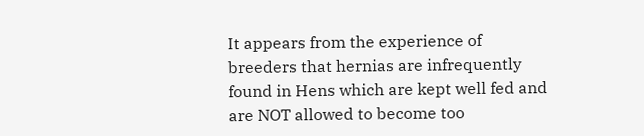It appears from the experience of breeders that hernias are infrequently found in Hens which are kept well fed and are NOT allowed to become too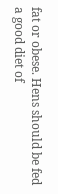fat or obese. Hens should be fed a good diet of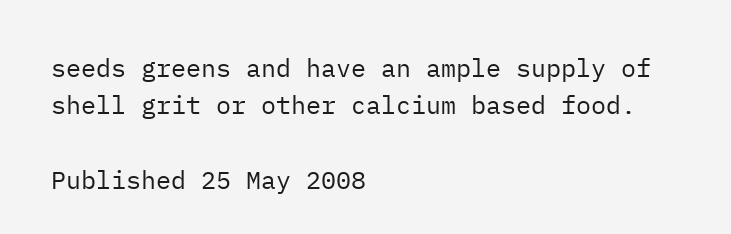seeds greens and have an ample supply of shell grit or other calcium based food.

Published 25 May 2008